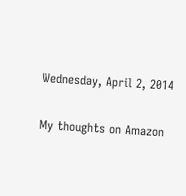Wednesday, April 2, 2014

My thoughts on Amazon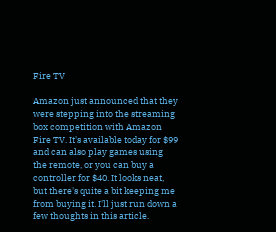Fire TV

Amazon just announced that they were stepping into the streaming box competition with Amazon Fire TV. It's available today for $99 and can also play games using the remote, or you can buy a controller for $40. It looks neat, but there's quite a bit keeping me from buying it. I'll just run down a few thoughts in this article.